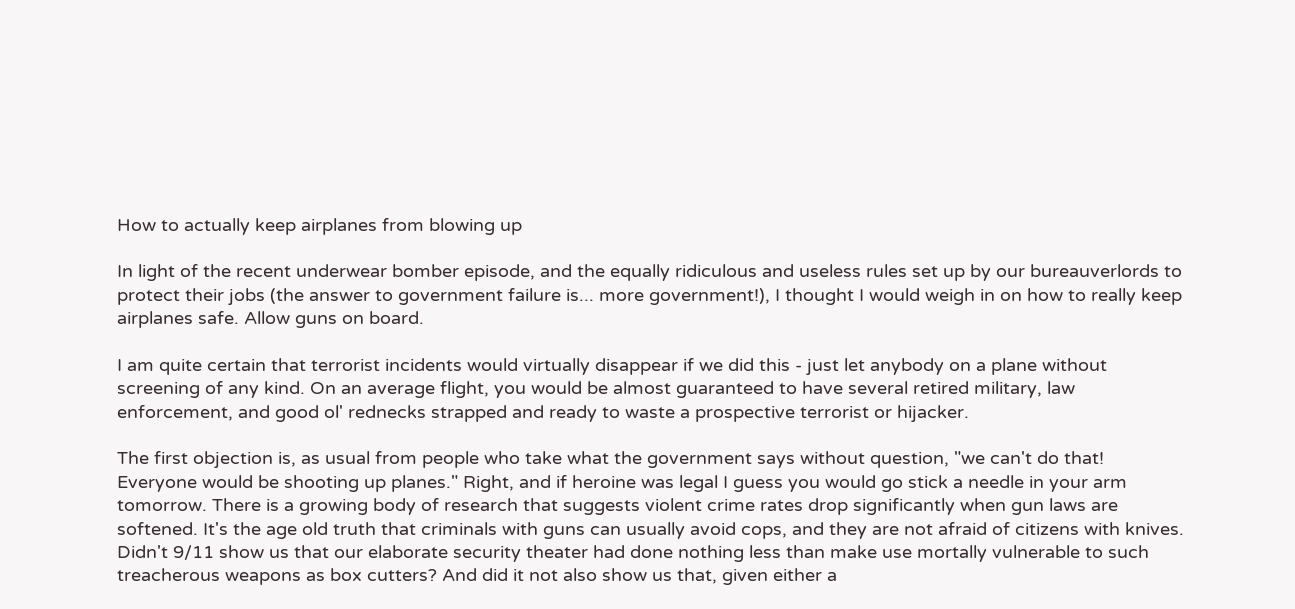How to actually keep airplanes from blowing up

In light of the recent underwear bomber episode, and the equally ridiculous and useless rules set up by our bureauverlords to protect their jobs (the answer to government failure is... more government!), I thought I would weigh in on how to really keep airplanes safe. Allow guns on board.

I am quite certain that terrorist incidents would virtually disappear if we did this - just let anybody on a plane without screening of any kind. On an average flight, you would be almost guaranteed to have several retired military, law enforcement, and good ol' rednecks strapped and ready to waste a prospective terrorist or hijacker.

The first objection is, as usual from people who take what the government says without question, "we can't do that! Everyone would be shooting up planes." Right, and if heroine was legal I guess you would go stick a needle in your arm tomorrow. There is a growing body of research that suggests violent crime rates drop significantly when gun laws are softened. It's the age old truth that criminals with guns can usually avoid cops, and they are not afraid of citizens with knives. Didn't 9/11 show us that our elaborate security theater had done nothing less than make use mortally vulnerable to such treacherous weapons as box cutters? And did it not also show us that, given either a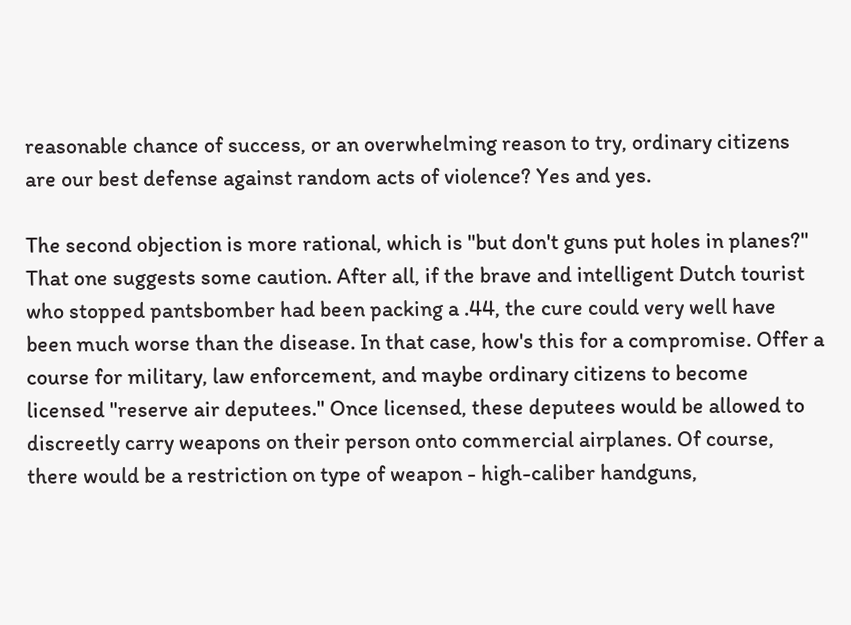reasonable chance of success, or an overwhelming reason to try, ordinary citizens are our best defense against random acts of violence? Yes and yes.

The second objection is more rational, which is "but don't guns put holes in planes?" That one suggests some caution. After all, if the brave and intelligent Dutch tourist who stopped pantsbomber had been packing a .44, the cure could very well have been much worse than the disease. In that case, how's this for a compromise. Offer a course for military, law enforcement, and maybe ordinary citizens to become licensed "reserve air deputees." Once licensed, these deputees would be allowed to discreetly carry weapons on their person onto commercial airplanes. Of course, there would be a restriction on type of weapon - high-caliber handguns,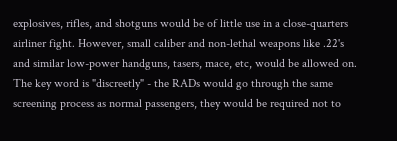explosives, rifles, and shotguns would be of little use in a close-quarters airliner fight. However, small caliber and non-lethal weapons like .22's and similar low-power handguns, tasers, mace, etc, would be allowed on. The key word is "discreetly" - the RADs would go through the same screening process as normal passengers, they would be required not to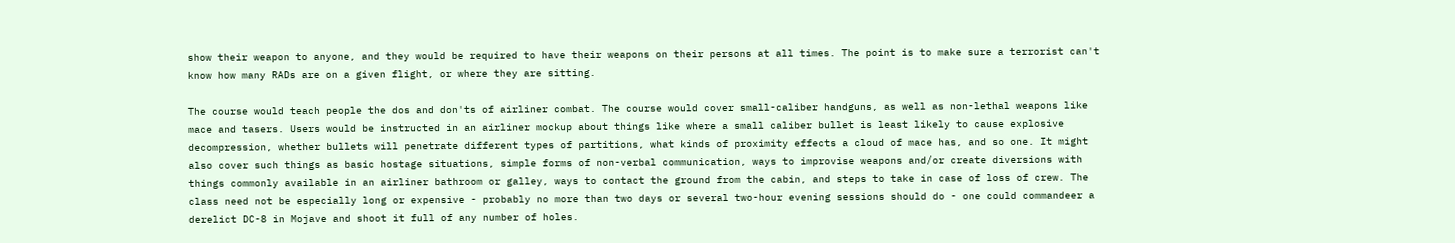show their weapon to anyone, and they would be required to have their weapons on their persons at all times. The point is to make sure a terrorist can't know how many RADs are on a given flight, or where they are sitting.

The course would teach people the dos and don'ts of airliner combat. The course would cover small-caliber handguns, as well as non-lethal weapons like mace and tasers. Users would be instructed in an airliner mockup about things like where a small caliber bullet is least likely to cause explosive decompression, whether bullets will penetrate different types of partitions, what kinds of proximity effects a cloud of mace has, and so one. It might also cover such things as basic hostage situations, simple forms of non-verbal communication, ways to improvise weapons and/or create diversions with things commonly available in an airliner bathroom or galley, ways to contact the ground from the cabin, and steps to take in case of loss of crew. The class need not be especially long or expensive - probably no more than two days or several two-hour evening sessions should do - one could commandeer a derelict DC-8 in Mojave and shoot it full of any number of holes.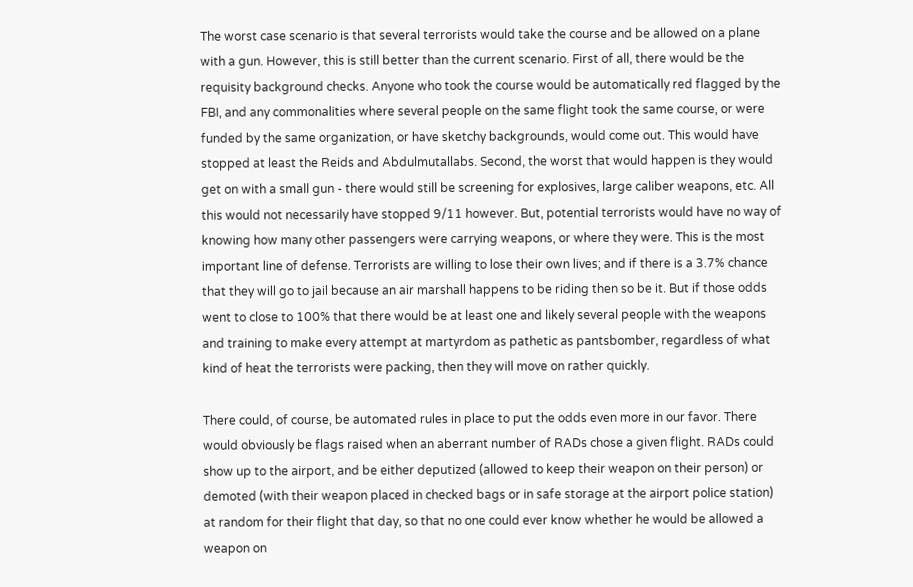The worst case scenario is that several terrorists would take the course and be allowed on a plane with a gun. However, this is still better than the current scenario. First of all, there would be the requisity background checks. Anyone who took the course would be automatically red flagged by the FBI, and any commonalities where several people on the same flight took the same course, or were funded by the same organization, or have sketchy backgrounds, would come out. This would have stopped at least the Reids and Abdulmutallabs. Second, the worst that would happen is they would get on with a small gun - there would still be screening for explosives, large caliber weapons, etc. All this would not necessarily have stopped 9/11 however. But, potential terrorists would have no way of knowing how many other passengers were carrying weapons, or where they were. This is the most important line of defense. Terrorists are willing to lose their own lives; and if there is a 3.7% chance that they will go to jail because an air marshall happens to be riding then so be it. But if those odds went to close to 100% that there would be at least one and likely several people with the weapons and training to make every attempt at martyrdom as pathetic as pantsbomber, regardless of what kind of heat the terrorists were packing, then they will move on rather quickly.

There could, of course, be automated rules in place to put the odds even more in our favor. There would obviously be flags raised when an aberrant number of RADs chose a given flight. RADs could show up to the airport, and be either deputized (allowed to keep their weapon on their person) or demoted (with their weapon placed in checked bags or in safe storage at the airport police station) at random for their flight that day, so that no one could ever know whether he would be allowed a weapon on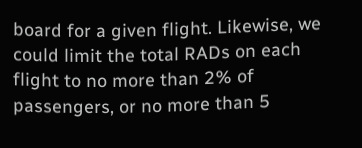board for a given flight. Likewise, we could limit the total RADs on each flight to no more than 2% of passengers, or no more than 5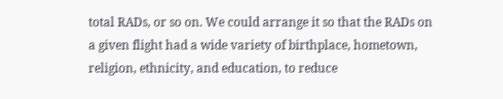total RADs, or so on. We could arrange it so that the RADs on a given flight had a wide variety of birthplace, hometown, religion, ethnicity, and education, to reduce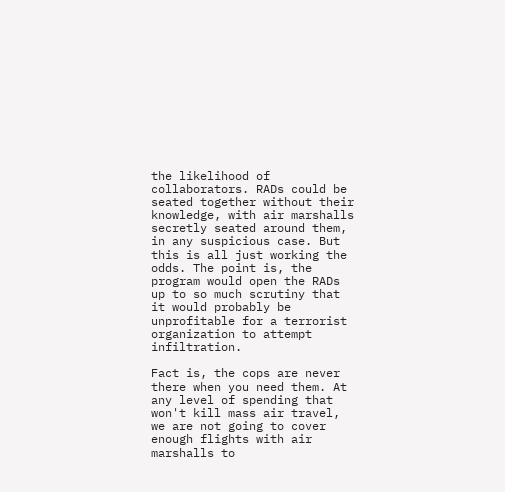the likelihood of collaborators. RADs could be seated together without their knowledge, with air marshalls secretly seated around them, in any suspicious case. But this is all just working the odds. The point is, the program would open the RADs up to so much scrutiny that it would probably be unprofitable for a terrorist organization to attempt infiltration.

Fact is, the cops are never there when you need them. At any level of spending that won't kill mass air travel, we are not going to cover enough flights with air marshalls to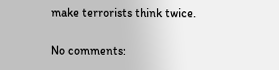make terrorists think twice.

No comments: